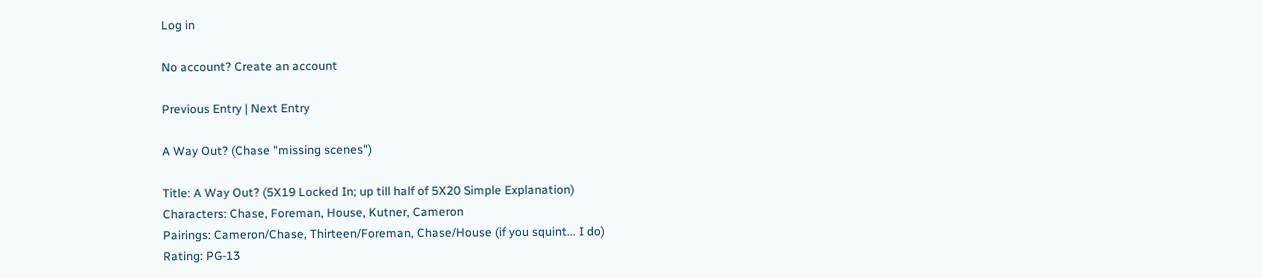Log in

No account? Create an account

Previous Entry | Next Entry

A Way Out? (Chase "missing scenes")

Title: A Way Out? (5X19 Locked In; up till half of 5X20 Simple Explanation)
Characters: Chase, Foreman, House, Kutner, Cameron
Pairings: Cameron/Chase, Thirteen/Foreman, Chase/House (if you squint... I do)
Rating: PG-13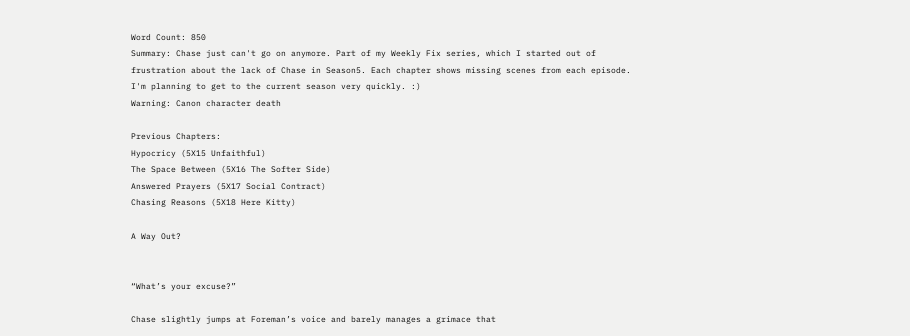Word Count: 850
Summary: Chase just can't go on anymore. Part of my Weekly Fix series, which I started out of frustration about the lack of Chase in Season5. Each chapter shows missing scenes from each episode. I'm planning to get to the current season very quickly. :)
Warning: Canon character death

Previous Chapters:
Hypocricy (5X15 Unfaithful)
The Space Between (5X16 The Softer Side)
Answered Prayers (5X17 Social Contract)
Chasing Reasons (5X18 Here Kitty)

A Way Out?


“What’s your excuse?”

Chase slightly jumps at Foreman’s voice and barely manages a grimace that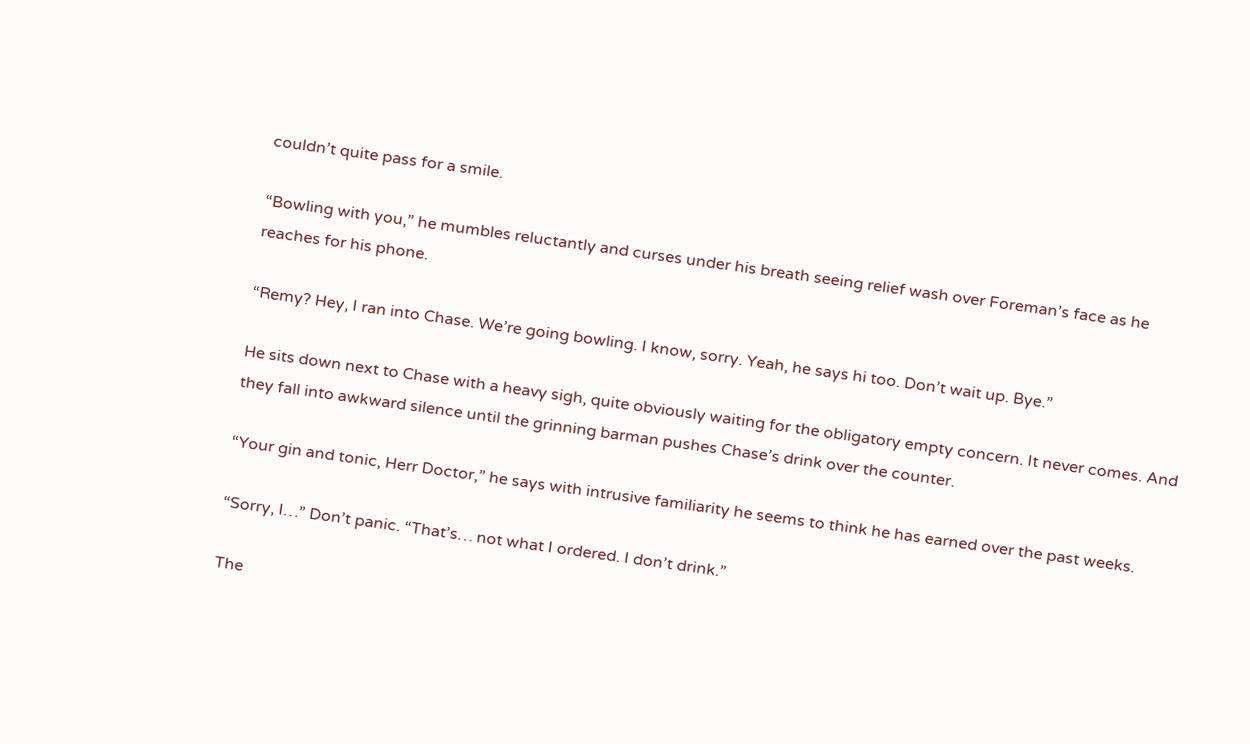couldn’t quite pass for a smile.

“Bowling with you,” he mumbles reluctantly and curses under his breath seeing relief wash over Foreman’s face as he reaches for his phone.

“Remy? Hey, I ran into Chase. We’re going bowling. I know, sorry. Yeah, he says hi too. Don’t wait up. Bye.”

He sits down next to Chase with a heavy sigh, quite obviously waiting for the obligatory empty concern. It never comes. And they fall into awkward silence until the grinning barman pushes Chase’s drink over the counter.

“Your gin and tonic, Herr Doctor,” he says with intrusive familiarity he seems to think he has earned over the past weeks.

“Sorry, I…” Don’t panic. “That’s… not what I ordered. I don’t drink.”

The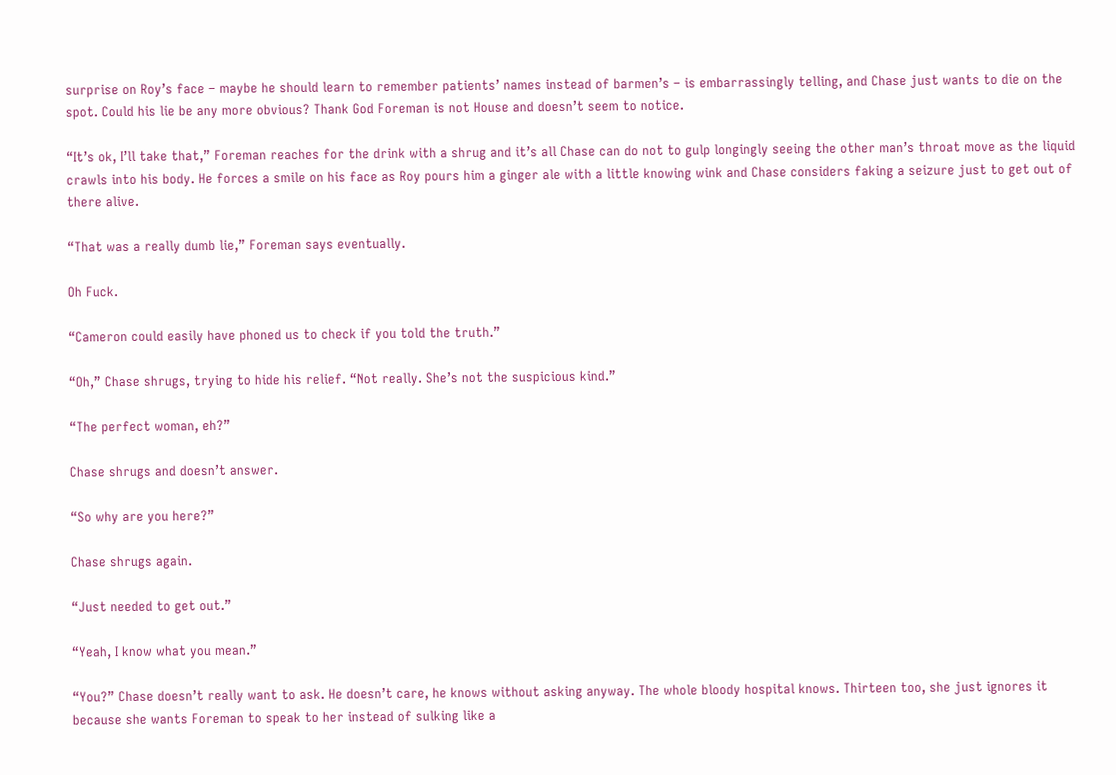surprise on Roy’s face – maybe he should learn to remember patients’ names instead of barmen’s – is embarrassingly telling, and Chase just wants to die on the spot. Could his lie be any more obvious? Thank God Foreman is not House and doesn’t seem to notice.

“It’s ok, I’ll take that,” Foreman reaches for the drink with a shrug and it’s all Chase can do not to gulp longingly seeing the other man’s throat move as the liquid crawls into his body. He forces a smile on his face as Roy pours him a ginger ale with a little knowing wink and Chase considers faking a seizure just to get out of there alive.

“That was a really dumb lie,” Foreman says eventually.

Oh Fuck.

“Cameron could easily have phoned us to check if you told the truth.”

“Oh,” Chase shrugs, trying to hide his relief. “Not really. She’s not the suspicious kind.”

“The perfect woman, eh?”

Chase shrugs and doesn’t answer.

“So why are you here?”

Chase shrugs again.

“Just needed to get out.”

“Yeah, I know what you mean.”

“You?” Chase doesn’t really want to ask. He doesn’t care, he knows without asking anyway. The whole bloody hospital knows. Thirteen too, she just ignores it because she wants Foreman to speak to her instead of sulking like a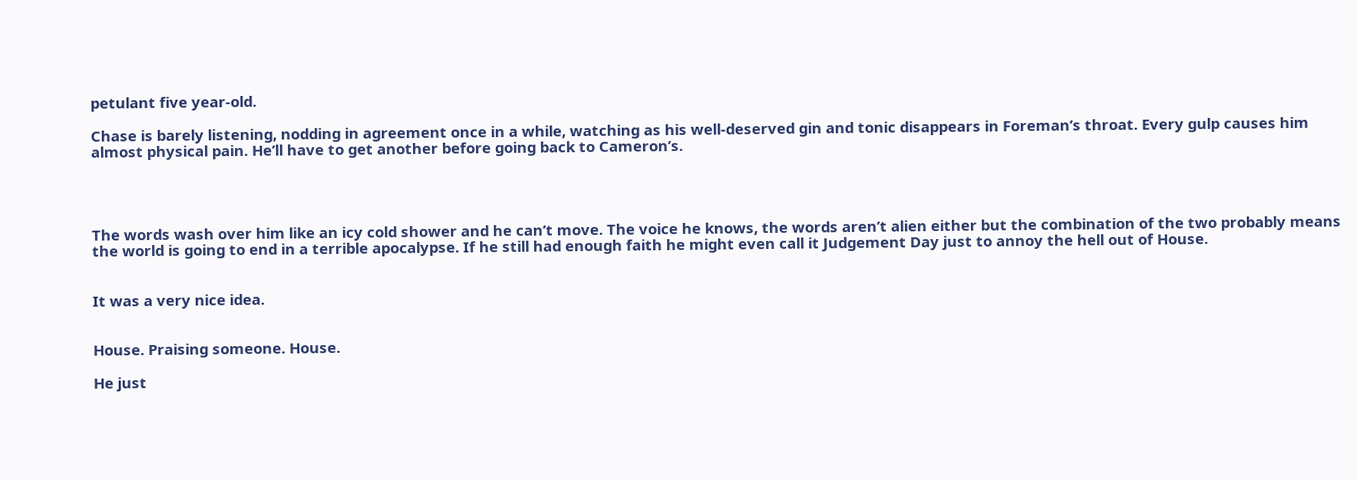petulant five year-old.

Chase is barely listening, nodding in agreement once in a while, watching as his well-deserved gin and tonic disappears in Foreman’s throat. Every gulp causes him almost physical pain. He’ll have to get another before going back to Cameron’s.




The words wash over him like an icy cold shower and he can’t move. The voice he knows, the words aren’t alien either but the combination of the two probably means the world is going to end in a terrible apocalypse. If he still had enough faith he might even call it Judgement Day just to annoy the hell out of House.


It was a very nice idea.


House. Praising someone. House.

He just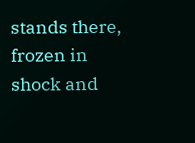stands there, frozen in shock and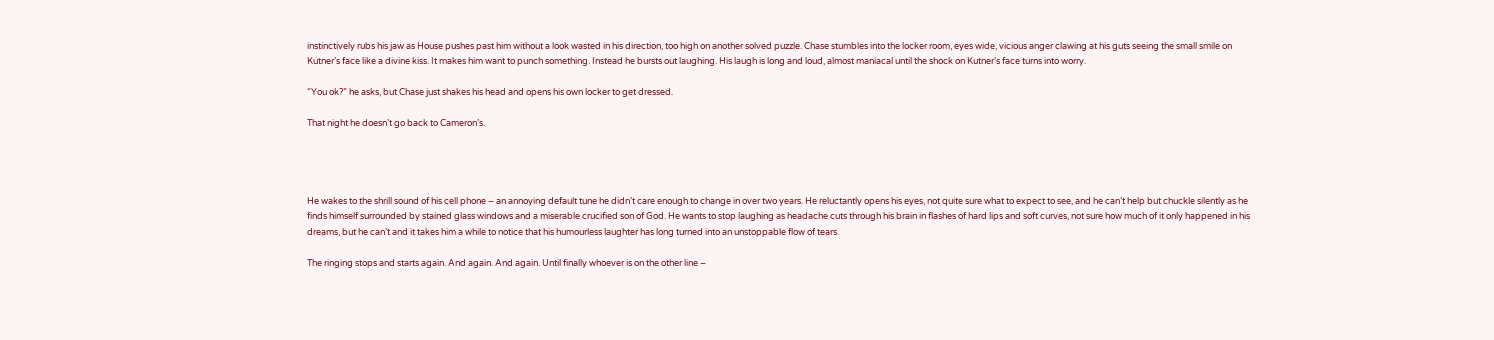instinctively rubs his jaw as House pushes past him without a look wasted in his direction, too high on another solved puzzle. Chase stumbles into the locker room, eyes wide, vicious anger clawing at his guts seeing the small smile on Kutner’s face like a divine kiss. It makes him want to punch something. Instead he bursts out laughing. His laugh is long and loud, almost maniacal until the shock on Kutner’s face turns into worry.

“You ok?” he asks, but Chase just shakes his head and opens his own locker to get dressed.

That night he doesn’t go back to Cameron’s.




He wakes to the shrill sound of his cell phone – an annoying default tune he didn’t care enough to change in over two years. He reluctantly opens his eyes, not quite sure what to expect to see, and he can’t help but chuckle silently as he finds himself surrounded by stained glass windows and a miserable crucified son of God. He wants to stop laughing as headache cuts through his brain in flashes of hard lips and soft curves, not sure how much of it only happened in his dreams, but he can’t and it takes him a while to notice that his humourless laughter has long turned into an unstoppable flow of tears.

The ringing stops and starts again. And again. And again. Until finally whoever is on the other line –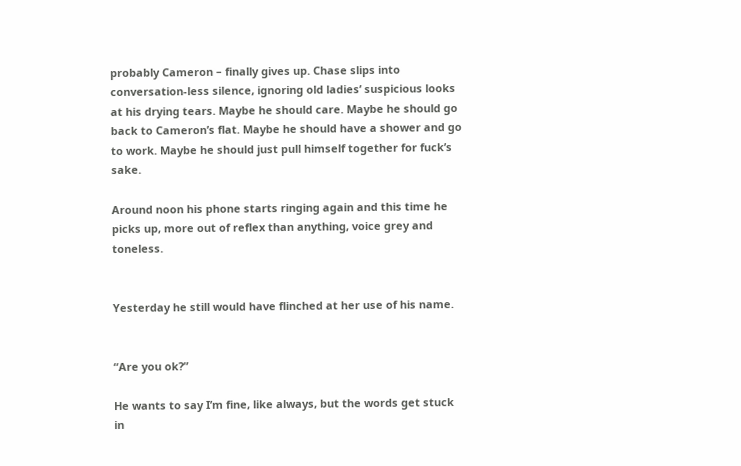probably Cameron – finally gives up. Chase slips into conversation-less silence, ignoring old ladies’ suspicious looks at his drying tears. Maybe he should care. Maybe he should go back to Cameron’s flat. Maybe he should have a shower and go to work. Maybe he should just pull himself together for fuck’s sake.

Around noon his phone starts ringing again and this time he picks up, more out of reflex than anything, voice grey and toneless.


Yesterday he still would have flinched at her use of his name.


“Are you ok?”

He wants to say I’m fine, like always, but the words get stuck in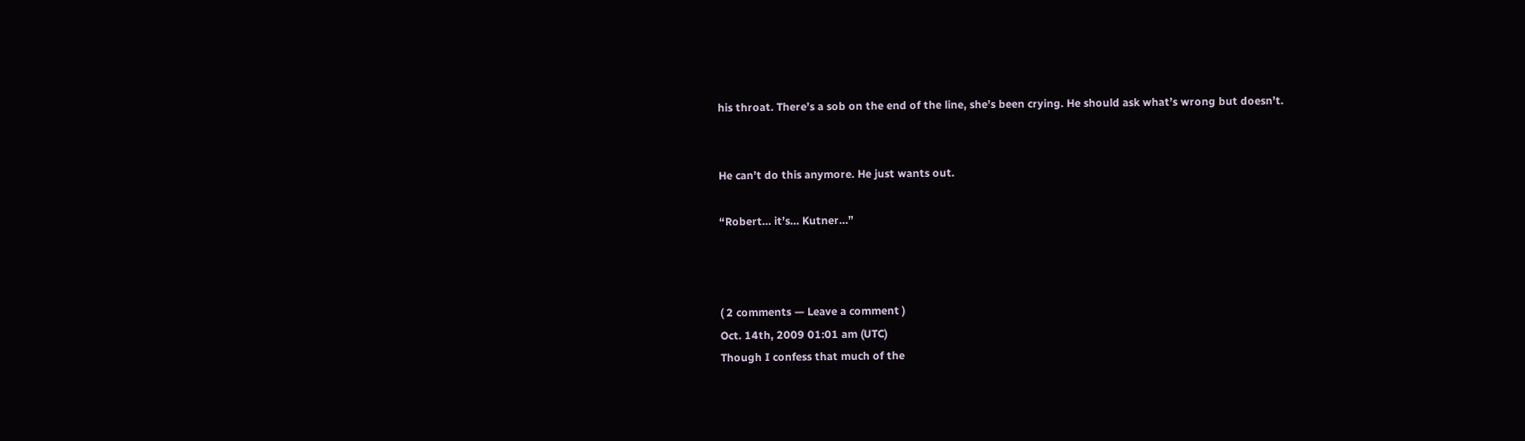his throat. There’s a sob on the end of the line, she’s been crying. He should ask what’s wrong but doesn’t.


He can’t do this anymore. He just wants out.

“Robert… it’s… Kutner…”



( 2 comments — Leave a comment )
Oct. 14th, 2009 01:01 am (UTC)
Though I confess that much of the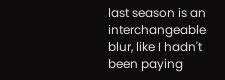last season is an interchangeable blur, like I hadn't been paying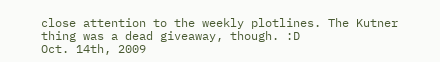close attention to the weekly plotlines. The Kutner thing was a dead giveaway, though. :D
Oct. 14th, 2009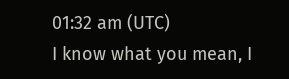01:32 am (UTC)
I know what you mean, I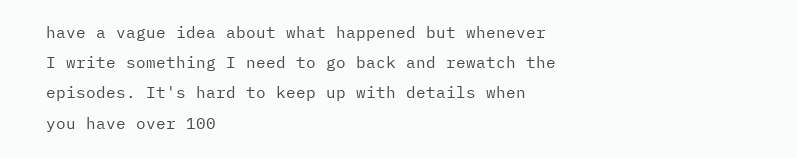have a vague idea about what happened but whenever I write something I need to go back and rewatch the episodes. It's hard to keep up with details when you have over 100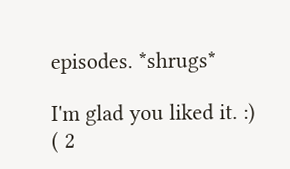episodes. *shrugs*

I'm glad you liked it. :)
( 2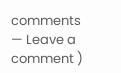comments — Leave a comment )